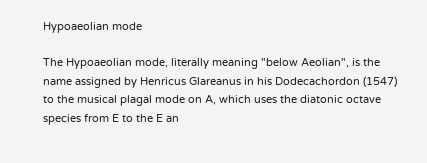Hypoaeolian mode

The Hypoaeolian mode, literally meaning "below Aeolian", is the name assigned by Henricus Glareanus in his Dodecachordon (1547) to the musical plagal mode on A, which uses the diatonic octave species from E to the E an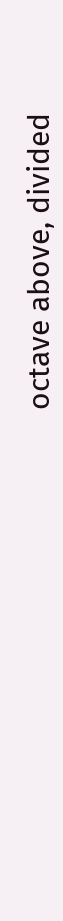octave above, divided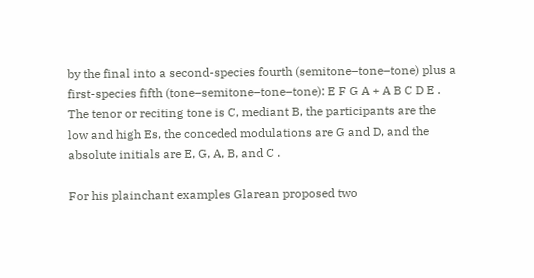by the final into a second-species fourth (semitone–tone–tone) plus a first-species fifth (tone–semitone–tone–tone): E F G A + A B C D E . The tenor or reciting tone is C, mediant B, the participants are the low and high Es, the conceded modulations are G and D, and the absolute initials are E, G, A, B, and C .

For his plainchant examples Glarean proposed two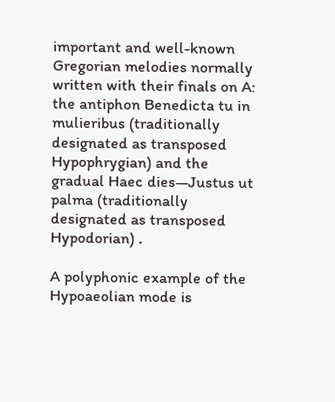important and well-known Gregorian melodies normally written with their finals on A: the antiphon Benedicta tu in mulieribus (traditionally designated as transposed Hypophrygian) and the gradual Haec dies—Justus ut palma (traditionally designated as transposed Hypodorian) .

A polyphonic example of the Hypoaeolian mode is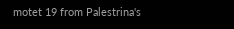motet 19 from Palestrina's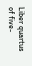Liber quartus of five-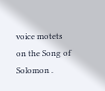voice motets on the Song of Solomon .